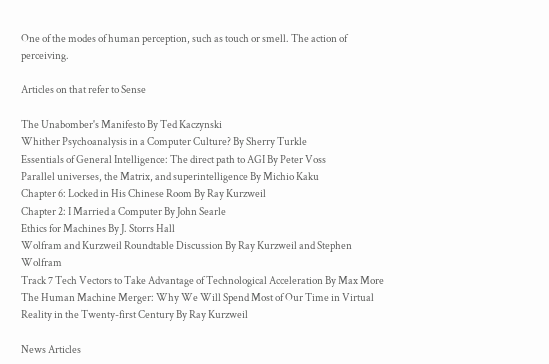One of the modes of human perception, such as touch or smell. The action of perceiving.

Articles on that refer to Sense

The Unabomber's Manifesto By Ted Kaczynski
Whither Psychoanalysis in a Computer Culture? By Sherry Turkle
Essentials of General Intelligence: The direct path to AGI By Peter Voss
Parallel universes, the Matrix, and superintelligence By Michio Kaku
Chapter 6: Locked in His Chinese Room By Ray Kurzweil
Chapter 2: I Married a Computer By John Searle
Ethics for Machines By J. Storrs Hall
Wolfram and Kurzweil Roundtable Discussion By Ray Kurzweil and Stephen Wolfram
Track 7 Tech Vectors to Take Advantage of Technological Acceleration By Max More
The Human Machine Merger: Why We Will Spend Most of Our Time in Virtual Reality in the Twenty-first Century By Ray Kurzweil

News Articles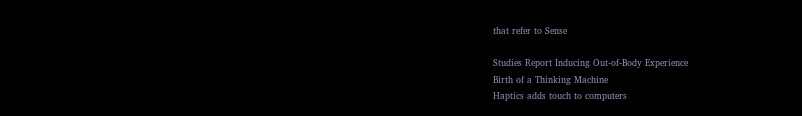that refer to Sense

Studies Report Inducing Out-of-Body Experience
Birth of a Thinking Machine
Haptics adds touch to computers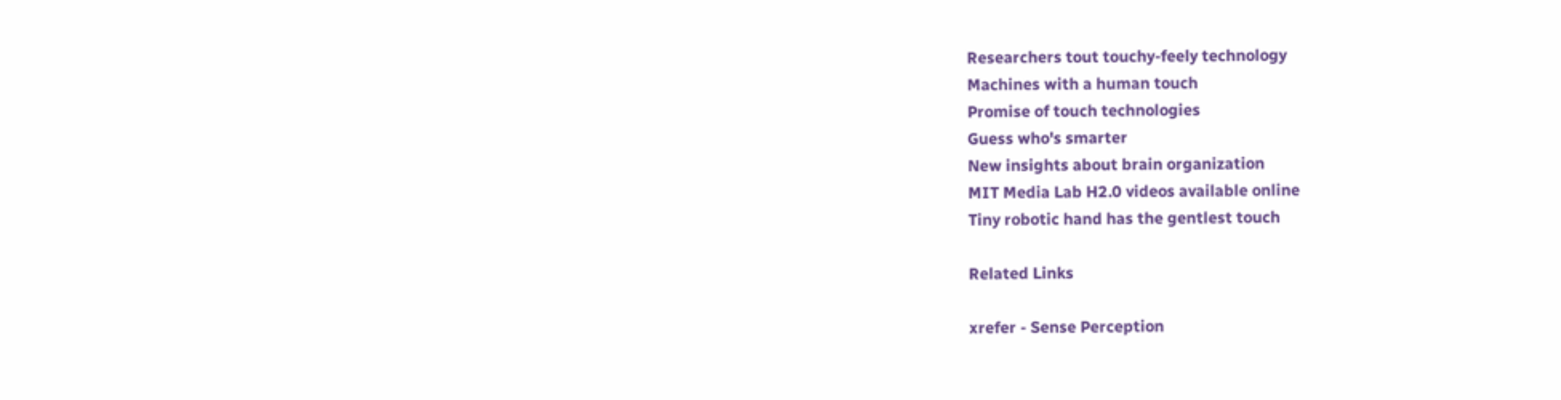Researchers tout touchy-feely technology
Machines with a human touch
Promise of touch technologies
Guess who's smarter
New insights about brain organization
MIT Media Lab H2.0 videos available online
Tiny robotic hand has the gentlest touch

Related Links

xrefer - Sense Perception